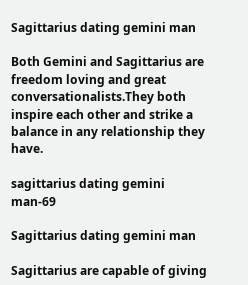Sagittarius dating gemini man

Both Gemini and Sagittarius are freedom loving and great conversationalists.They both inspire each other and strike a balance in any relationship they have.

sagittarius dating gemini man-69

Sagittarius dating gemini man

Sagittarius are capable of giving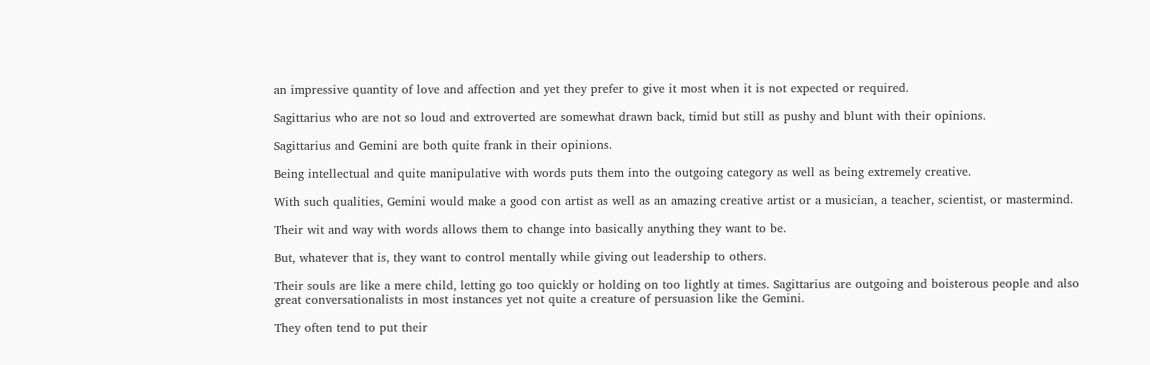an impressive quantity of love and affection and yet they prefer to give it most when it is not expected or required.

Sagittarius who are not so loud and extroverted are somewhat drawn back, timid but still as pushy and blunt with their opinions.

Sagittarius and Gemini are both quite frank in their opinions.

Being intellectual and quite manipulative with words puts them into the outgoing category as well as being extremely creative.

With such qualities, Gemini would make a good con artist as well as an amazing creative artist or a musician, a teacher, scientist, or mastermind.

Their wit and way with words allows them to change into basically anything they want to be.

But, whatever that is, they want to control mentally while giving out leadership to others.

Their souls are like a mere child, letting go too quickly or holding on too lightly at times. Sagittarius are outgoing and boisterous people and also great conversationalists in most instances yet not quite a creature of persuasion like the Gemini.

They often tend to put their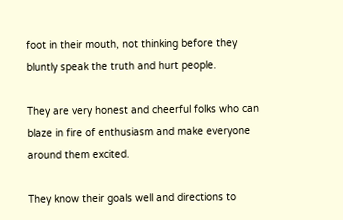foot in their mouth, not thinking before they bluntly speak the truth and hurt people.

They are very honest and cheerful folks who can blaze in fire of enthusiasm and make everyone around them excited.

They know their goals well and directions to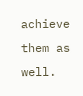achieve them as well.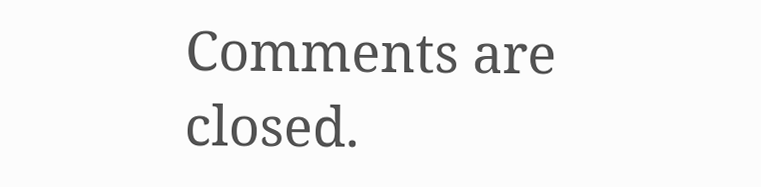Comments are closed.